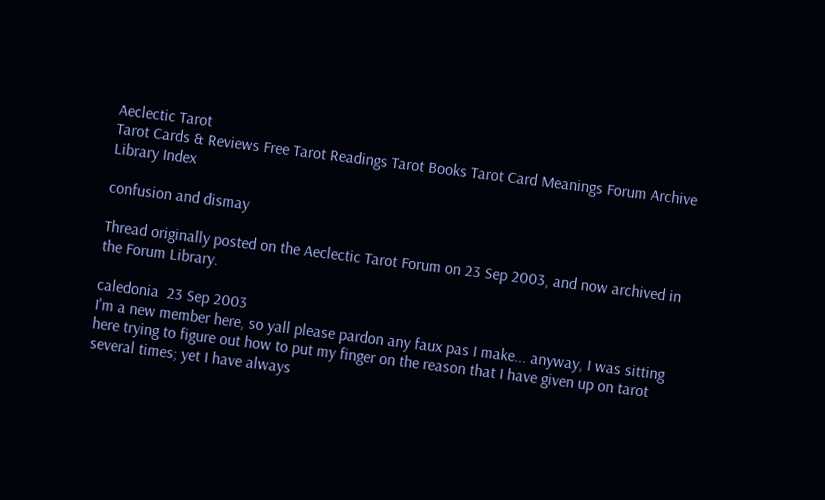Aeclectic Tarot
Tarot Cards & Reviews Free Tarot Readings Tarot Books Tarot Card Meanings Forum Archive
Library Index

confusion and dismay

Thread originally posted on the Aeclectic Tarot Forum on 23 Sep 2003, and now archived in the Forum Library.

caledonia  23 Sep 2003
I'm a new member here, so yall please pardon any faux pas I make... anyway, I was sitting here trying to figure out how to put my finger on the reason that I have given up on tarot several times; yet I have always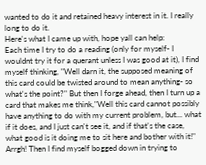wanted to do it and retained heavy interest in it. I really long to do it.
Here's what I came up with, hope yall can help:
Each time I try to do a reading (only for myself- I wouldnt try it for a querant unless I was good at it), I find myself thinking, "Well darn it, the supposed meaning of this card could be twisted around to mean anything- so what's the point?" But then I forge ahead, then I turn up a card that makes me think,"Well this card cannot possibly have anything to do with my current problem, but... what if it does, and I just can't see it, and if that's the case, what good is it doing me to sit here and bother with it!" Arrgh! Then I find myself bogged down in trying to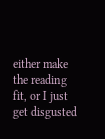either make the reading fit, or I just get disgusted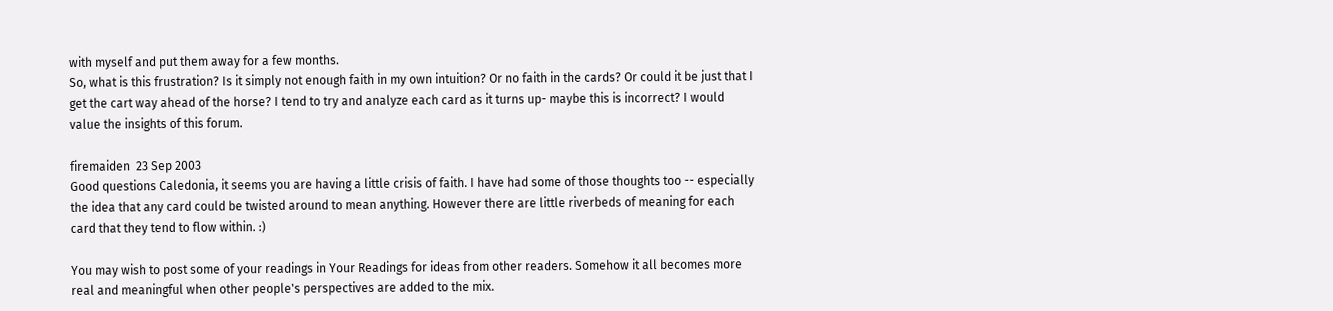with myself and put them away for a few months.
So, what is this frustration? Is it simply not enough faith in my own intuition? Or no faith in the cards? Or could it be just that I get the cart way ahead of the horse? I tend to try and analyze each card as it turns up- maybe this is incorrect? I would value the insights of this forum.

firemaiden  23 Sep 2003
Good questions Caledonia, it seems you are having a little crisis of faith. I have had some of those thoughts too -- especially the idea that any card could be twisted around to mean anything. However there are little riverbeds of meaning for each card that they tend to flow within. :)

You may wish to post some of your readings in Your Readings for ideas from other readers. Somehow it all becomes more real and meaningful when other people's perspectives are added to the mix.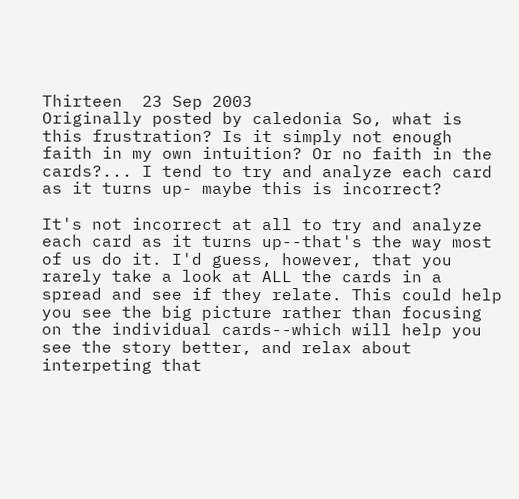Thirteen  23 Sep 2003
Originally posted by caledonia So, what is this frustration? Is it simply not enough faith in my own intuition? Or no faith in the cards?... I tend to try and analyze each card as it turns up- maybe this is incorrect?

It's not incorrect at all to try and analyze each card as it turns up--that's the way most of us do it. I'd guess, however, that you rarely take a look at ALL the cards in a spread and see if they relate. This could help you see the big picture rather than focusing on the individual cards--which will help you see the story better, and relax about interpeting that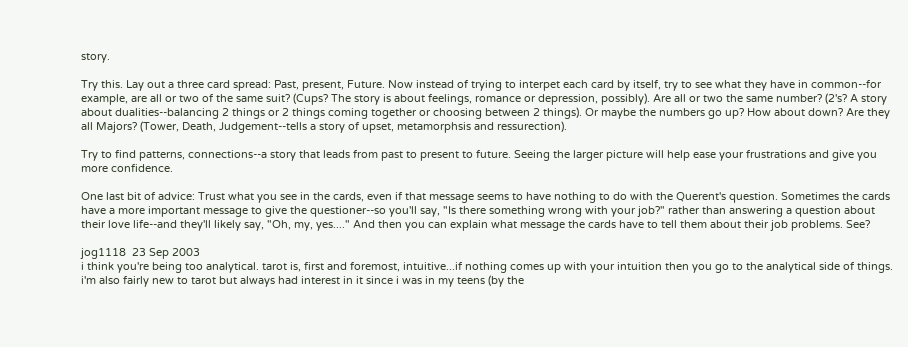story.

Try this. Lay out a three card spread: Past, present, Future. Now instead of trying to interpet each card by itself, try to see what they have in common--for example, are all or two of the same suit? (Cups? The story is about feelings, romance or depression, possibly). Are all or two the same number? (2's? A story about dualities--balancing 2 things or 2 things coming together or choosing between 2 things). Or maybe the numbers go up? How about down? Are they all Majors? (Tower, Death, Judgement--tells a story of upset, metamorphsis and ressurection).

Try to find patterns, connections--a story that leads from past to present to future. Seeing the larger picture will help ease your frustrations and give you more confidence.

One last bit of advice: Trust what you see in the cards, even if that message seems to have nothing to do with the Querent's question. Sometimes the cards have a more important message to give the questioner--so you'll say, "Is there something wrong with your job?" rather than answering a question about their love life--and they'll likely say, "Oh, my, yes...." And then you can explain what message the cards have to tell them about their job problems. See?

jog1118  23 Sep 2003
i think you're being too analytical. tarot is, first and foremost, intuitive...if nothing comes up with your intuition then you go to the analytical side of things. i'm also fairly new to tarot but always had interest in it since i was in my teens (by the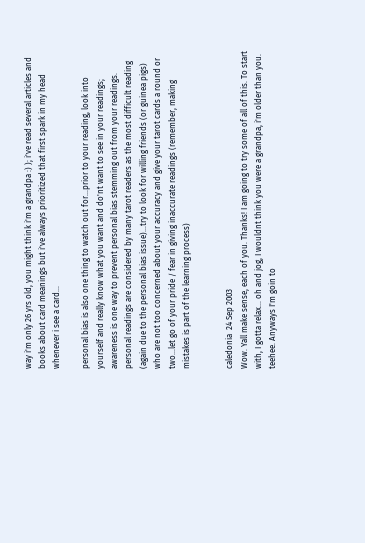way i'm only 26 yrs old, you might think i'm a grandpa :) ); i've read several articles and books about card meanings but i've always prioritized that first spark in my head whenever i see a card...

personal bias is also one thing to watch out for...prior to your reading, look into yourself and really know what you want and do'nt want to see in your readings; awareness is one way to prevent personal bias stemming out from your readings. personal readings are considered by many tarot readers as the most difficult reading (again due to the personal bias issue)...try to look for willing friends (or guinea pigs) who are not too concerned about your accuracy and give your tarot cards a round or two...let go of your pride / fear in giving inaccurate readings (remember, making mistakes is part of the learning process)


caledonia  24 Sep 2003
Wow. Yall make sense, each of you. Thanks! I am going to try some of all of this. To start with, I gotta relax... oh and jog, I wouldnt think you were a grandpa, i'm older than you. teehee. Anyways I'm goin to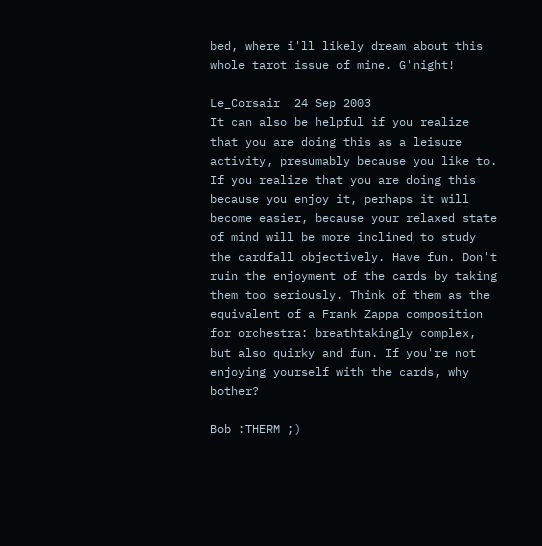bed, where i'll likely dream about this whole tarot issue of mine. G'night!

Le_Corsair  24 Sep 2003
It can also be helpful if you realize that you are doing this as a leisure activity, presumably because you like to. If you realize that you are doing this because you enjoy it, perhaps it will become easier, because your relaxed state of mind will be more inclined to study the cardfall objectively. Have fun. Don't ruin the enjoyment of the cards by taking them too seriously. Think of them as the equivalent of a Frank Zappa composition for orchestra: breathtakingly complex, but also quirky and fun. If you're not enjoying yourself with the cards, why bother?

Bob :THERM ;)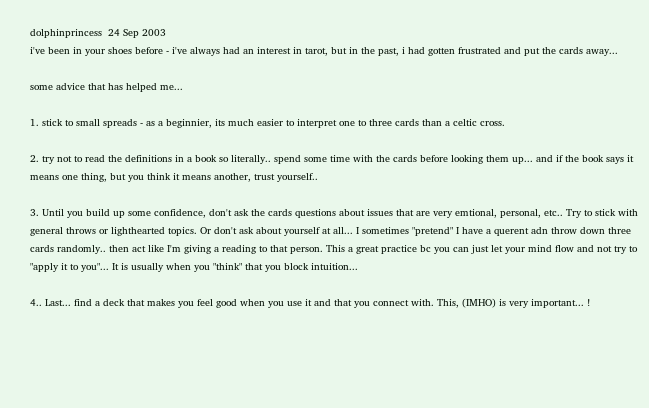dolphinprincess  24 Sep 2003
i've been in your shoes before - i've always had an interest in tarot, but in the past, i had gotten frustrated and put the cards away...

some advice that has helped me...

1. stick to small spreads - as a beginnier, its much easier to interpret one to three cards than a celtic cross.

2. try not to read the definitions in a book so literally.. spend some time with the cards before looking them up... and if the book says it means one thing, but you think it means another, trust yourself..

3. Until you build up some confidence, don't ask the cards questions about issues that are very emtional, personal, etc.. Try to stick with general throws or lighthearted topics. Or don't ask about yourself at all... I sometimes "pretend" I have a querent adn throw down three cards randomly.. then act like I'm giving a reading to that person. This a great practice bc you can just let your mind flow and not try to "apply it to you"... It is usually when you "think" that you block intuition...

4.. Last... find a deck that makes you feel good when you use it and that you connect with. This, (IMHO) is very important... !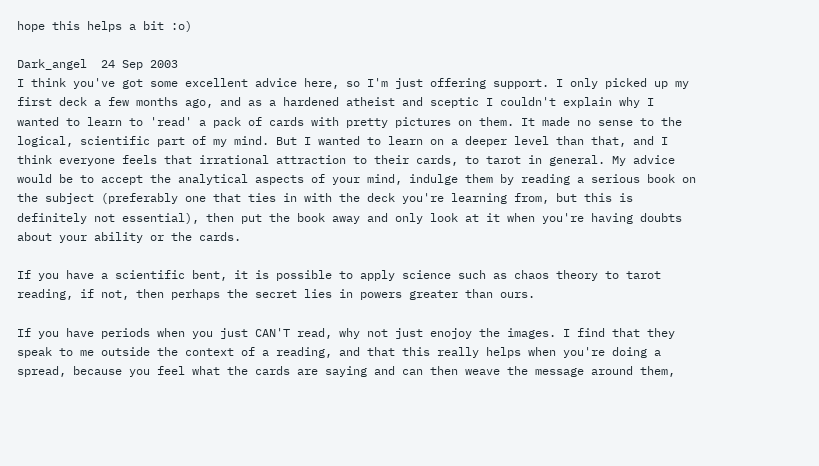hope this helps a bit :o)

Dark_angel  24 Sep 2003
I think you've got some excellent advice here, so I'm just offering support. I only picked up my first deck a few months ago, and as a hardened atheist and sceptic I couldn't explain why I wanted to learn to 'read' a pack of cards with pretty pictures on them. It made no sense to the logical, scientific part of my mind. But I wanted to learn on a deeper level than that, and I think everyone feels that irrational attraction to their cards, to tarot in general. My advice would be to accept the analytical aspects of your mind, indulge them by reading a serious book on the subject (preferably one that ties in with the deck you're learning from, but this is definitely not essential), then put the book away and only look at it when you're having doubts about your ability or the cards.

If you have a scientific bent, it is possible to apply science such as chaos theory to tarot reading, if not, then perhaps the secret lies in powers greater than ours.

If you have periods when you just CAN'T read, why not just enojoy the images. I find that they speak to me outside the context of a reading, and that this really helps when you're doing a spread, because you feel what the cards are saying and can then weave the message around them,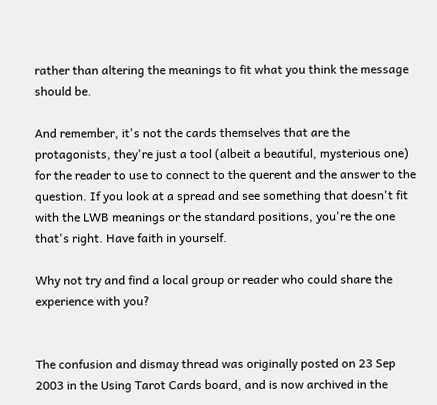rather than altering the meanings to fit what you think the message should be.

And remember, it's not the cards themselves that are the protagonists, they're just a tool (albeit a beautiful, mysterious one) for the reader to use to connect to the querent and the answer to the question. If you look at a spread and see something that doesn't fit with the LWB meanings or the standard positions, you're the one that's right. Have faith in yourself.

Why not try and find a local group or reader who could share the experience with you?


The confusion and dismay thread was originally posted on 23 Sep 2003 in the Using Tarot Cards board, and is now archived in the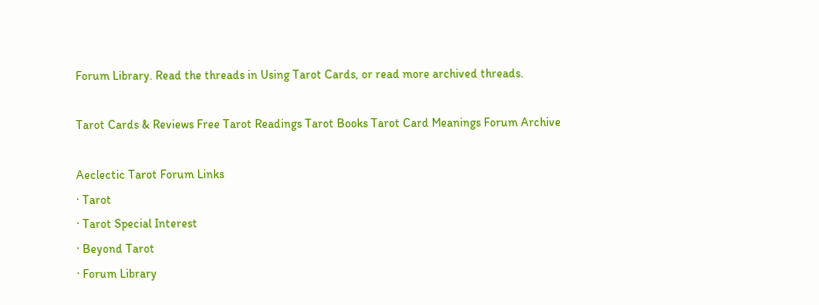Forum Library. Read the threads in Using Tarot Cards, or read more archived threads.

Tarot Cards & Reviews Free Tarot Readings Tarot Books Tarot Card Meanings Forum Archive

Aeclectic Tarot Forum Links
· Tarot
· Tarot Special Interest
· Beyond Tarot
· Forum Library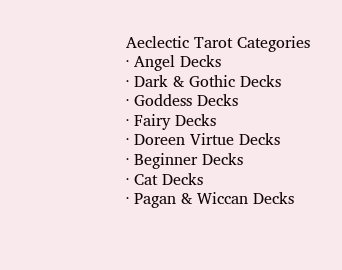Aeclectic Tarot Categories
· Angel Decks
· Dark & Gothic Decks
· Goddess Decks
· Fairy Decks
· Doreen Virtue Decks
· Beginner Decks
· Cat Decks
· Pagan & Wiccan Decks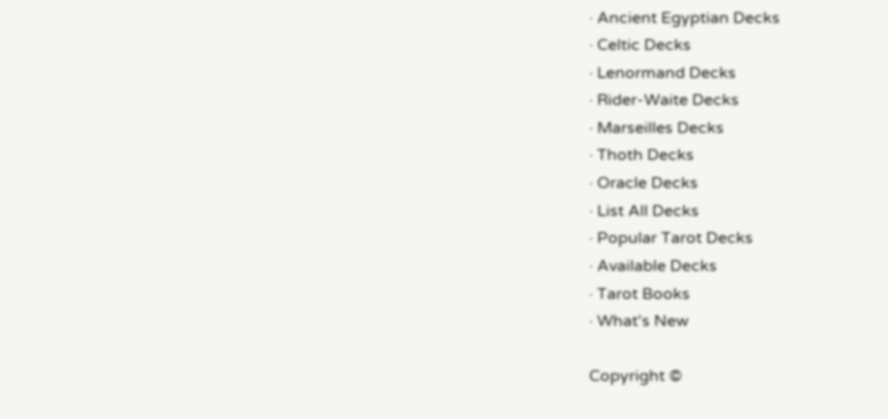· Ancient Egyptian Decks
· Celtic Decks
· Lenormand Decks
· Rider-Waite Decks
· Marseilles Decks
· Thoth Decks
· Oracle Decks
· List All Decks
· Popular Tarot Decks
· Available Decks
· Tarot Books
· What's New

Copyright ©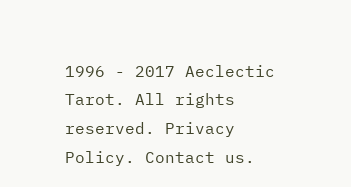1996 - 2017 Aeclectic Tarot. All rights reserved. Privacy Policy. Contact us.